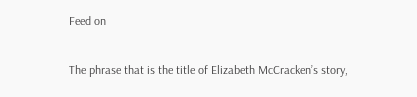Feed on

The phrase that is the title of Elizabeth McCracken’s story,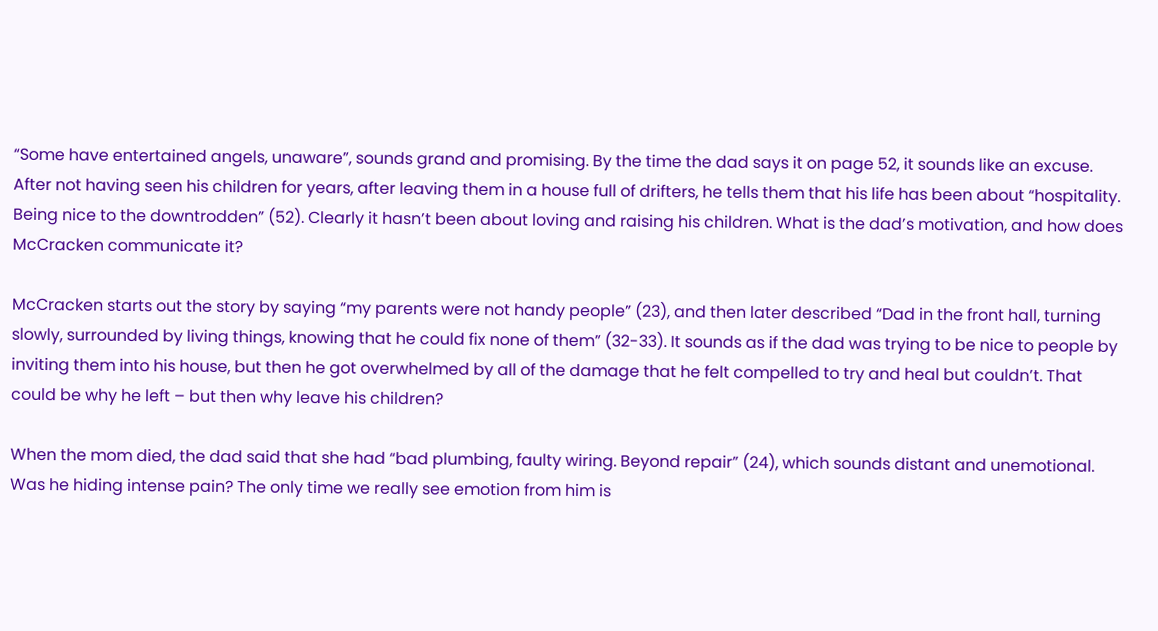“Some have entertained angels, unaware”, sounds grand and promising. By the time the dad says it on page 52, it sounds like an excuse. After not having seen his children for years, after leaving them in a house full of drifters, he tells them that his life has been about “hospitality. Being nice to the downtrodden” (52). Clearly it hasn’t been about loving and raising his children. What is the dad’s motivation, and how does McCracken communicate it?

McCracken starts out the story by saying “my parents were not handy people” (23), and then later described “Dad in the front hall, turning slowly, surrounded by living things, knowing that he could fix none of them” (32-33). It sounds as if the dad was trying to be nice to people by inviting them into his house, but then he got overwhelmed by all of the damage that he felt compelled to try and heal but couldn’t. That could be why he left – but then why leave his children?

When the mom died, the dad said that she had “bad plumbing, faulty wiring. Beyond repair” (24), which sounds distant and unemotional. Was he hiding intense pain? The only time we really see emotion from him is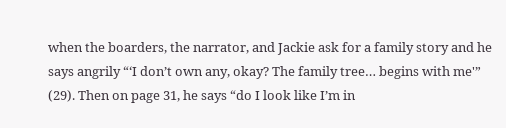when the boarders, the narrator, and Jackie ask for a family story and he says angrily “‘I don’t own any, okay? The family tree… begins with me'” (29). Then on page 31, he says “do I look like I’m in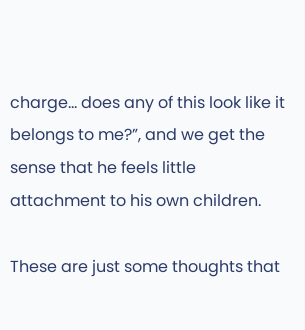charge… does any of this look like it belongs to me?”, and we get the sense that he feels little attachment to his own children.

These are just some thoughts that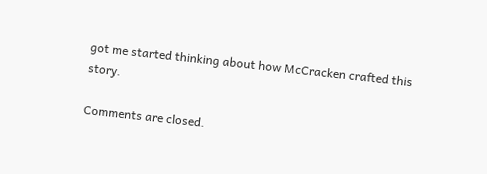got me started thinking about how McCracken crafted this story.

Comments are closed.